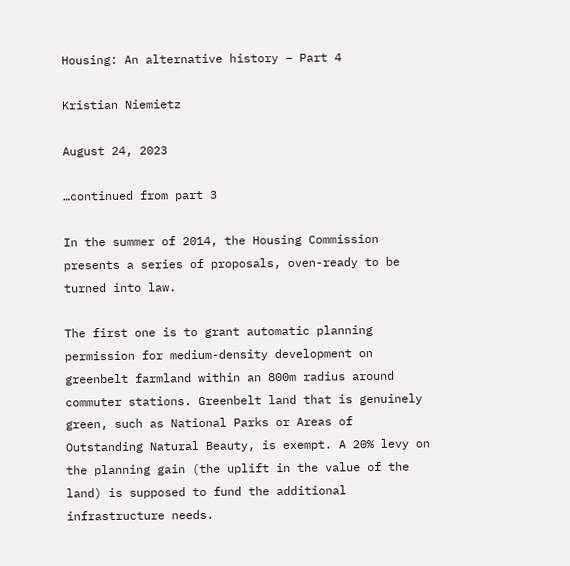Housing: An alternative history – Part 4

Kristian Niemietz

August 24, 2023

…continued from part 3

In the summer of 2014, the Housing Commission presents a series of proposals, oven-ready to be turned into law.

The first one is to grant automatic planning permission for medium-density development on greenbelt farmland within an 800m radius around commuter stations. Greenbelt land that is genuinely green, such as National Parks or Areas of Outstanding Natural Beauty, is exempt. A 20% levy on the planning gain (the uplift in the value of the land) is supposed to fund the additional infrastructure needs.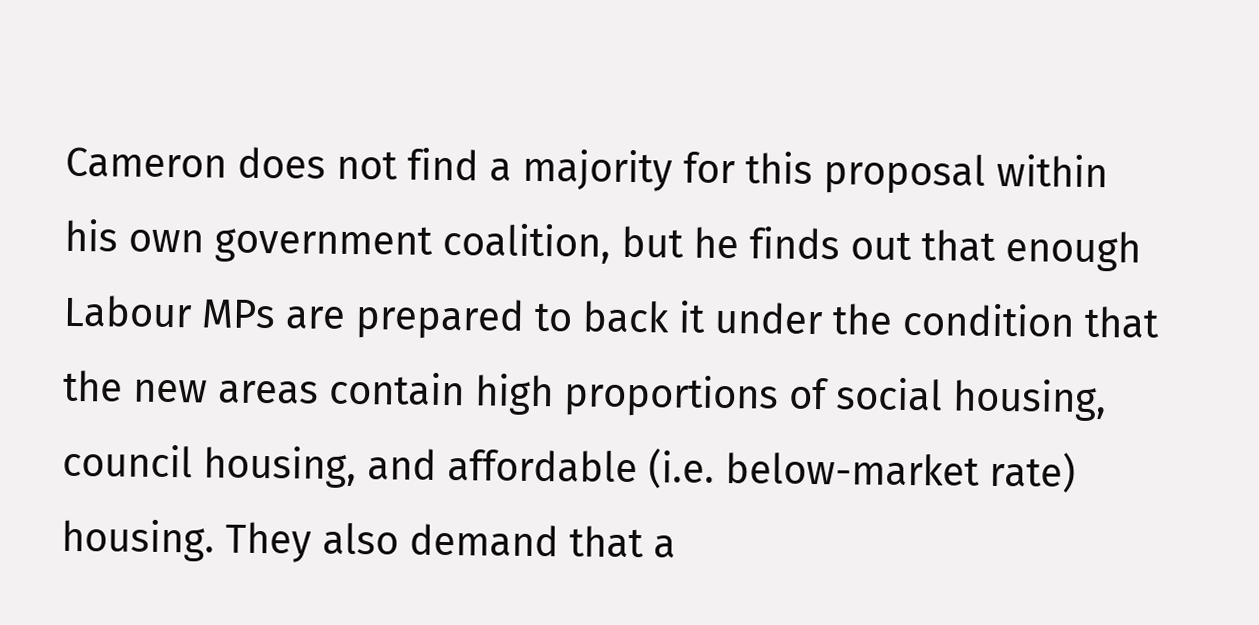Cameron does not find a majority for this proposal within his own government coalition, but he finds out that enough Labour MPs are prepared to back it under the condition that the new areas contain high proportions of social housing, council housing, and affordable (i.e. below-market rate) housing. They also demand that a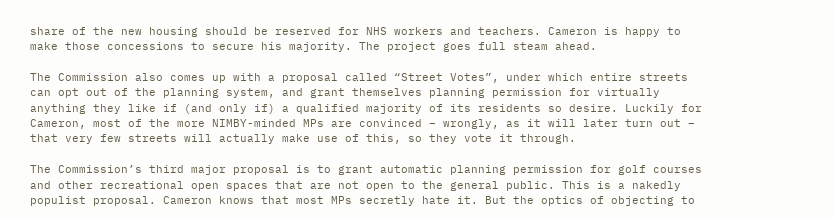share of the new housing should be reserved for NHS workers and teachers. Cameron is happy to make those concessions to secure his majority. The project goes full steam ahead.

The Commission also comes up with a proposal called “Street Votes”, under which entire streets can opt out of the planning system, and grant themselves planning permission for virtually anything they like if (and only if) a qualified majority of its residents so desire. Luckily for Cameron, most of the more NIMBY-minded MPs are convinced – wrongly, as it will later turn out – that very few streets will actually make use of this, so they vote it through.

The Commission’s third major proposal is to grant automatic planning permission for golf courses and other recreational open spaces that are not open to the general public. This is a nakedly populist proposal. Cameron knows that most MPs secretly hate it. But the optics of objecting to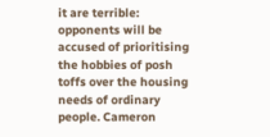it are terrible: opponents will be accused of prioritising the hobbies of posh toffs over the housing needs of ordinary people. Cameron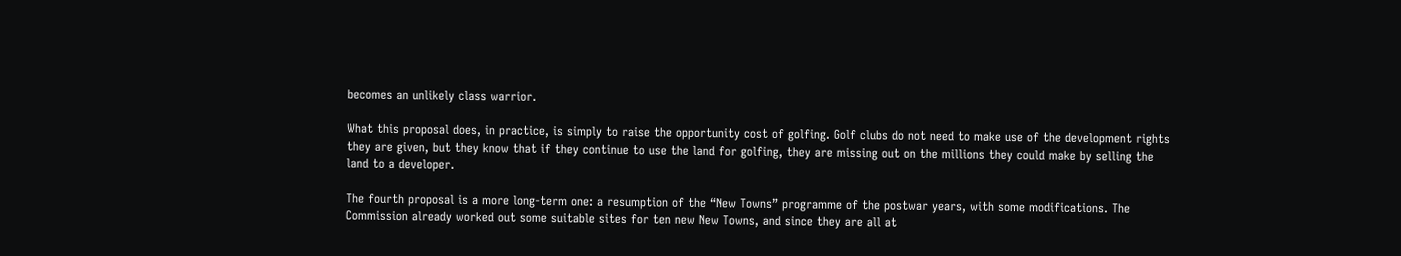becomes an unlikely class warrior.

What this proposal does, in practice, is simply to raise the opportunity cost of golfing. Golf clubs do not need to make use of the development rights they are given, but they know that if they continue to use the land for golfing, they are missing out on the millions they could make by selling the land to a developer.

The fourth proposal is a more long-term one: a resumption of the “New Towns” programme of the postwar years, with some modifications. The Commission already worked out some suitable sites for ten new New Towns, and since they are all at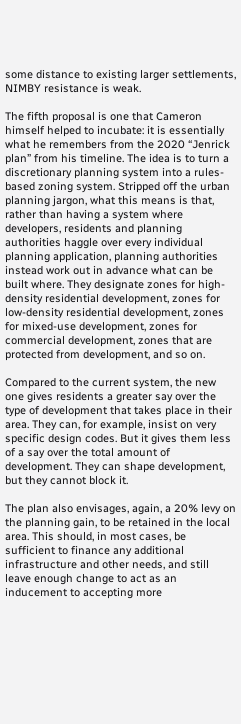some distance to existing larger settlements, NIMBY resistance is weak.

The fifth proposal is one that Cameron himself helped to incubate: it is essentially what he remembers from the 2020 “Jenrick plan” from his timeline. The idea is to turn a discretionary planning system into a rules-based zoning system. Stripped off the urban planning jargon, what this means is that, rather than having a system where developers, residents and planning authorities haggle over every individual planning application, planning authorities instead work out in advance what can be built where. They designate zones for high-density residential development, zones for low-density residential development, zones for mixed-use development, zones for commercial development, zones that are protected from development, and so on.

Compared to the current system, the new one gives residents a greater say over the type of development that takes place in their area. They can, for example, insist on very specific design codes. But it gives them less of a say over the total amount of development. They can shape development, but they cannot block it.

The plan also envisages, again, a 20% levy on the planning gain, to be retained in the local area. This should, in most cases, be sufficient to finance any additional infrastructure and other needs, and still leave enough change to act as an inducement to accepting more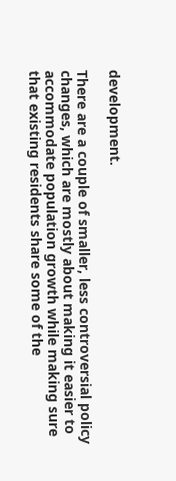development.

There are a couple of smaller, less controversial policy changes, which are mostly about making it easier to accommodate population growth while making sure that existing residents share some of the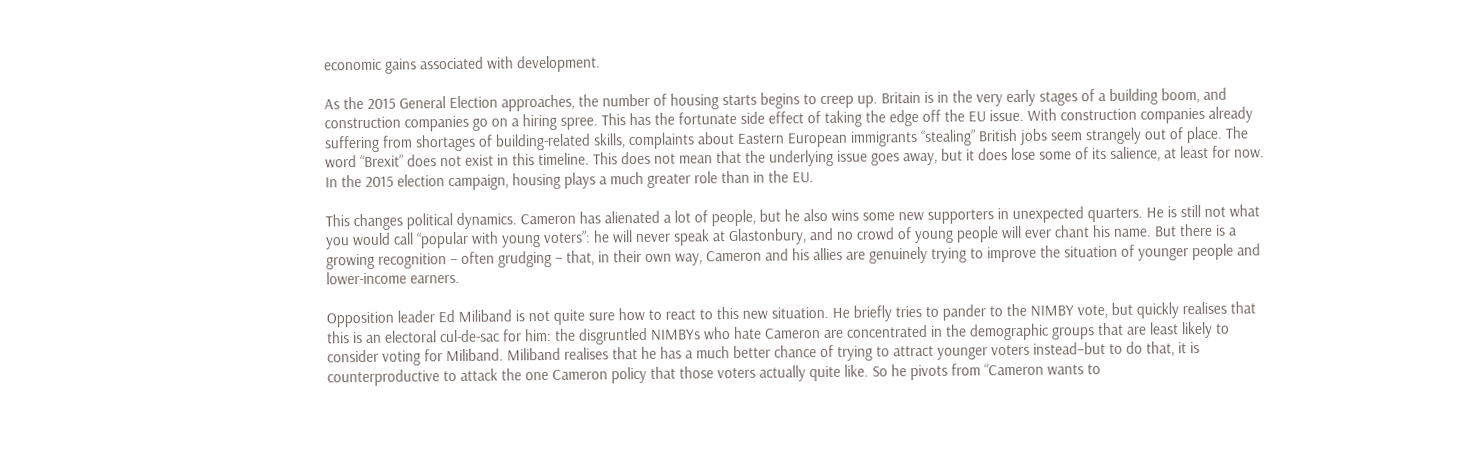economic gains associated with development.

As the 2015 General Election approaches, the number of housing starts begins to creep up. Britain is in the very early stages of a building boom, and construction companies go on a hiring spree. This has the fortunate side effect of taking the edge off the EU issue. With construction companies already suffering from shortages of building-related skills, complaints about Eastern European immigrants “stealing” British jobs seem strangely out of place. The word “Brexit” does not exist in this timeline. This does not mean that the underlying issue goes away, but it does lose some of its salience, at least for now. In the 2015 election campaign, housing plays a much greater role than in the EU.

This changes political dynamics. Cameron has alienated a lot of people, but he also wins some new supporters in unexpected quarters. He is still not what you would call “popular with young voters”: he will never speak at Glastonbury, and no crowd of young people will ever chant his name. But there is a growing recognition – often grudging – that, in their own way, Cameron and his allies are genuinely trying to improve the situation of younger people and lower-income earners.

Opposition leader Ed Miliband is not quite sure how to react to this new situation. He briefly tries to pander to the NIMBY vote, but quickly realises that this is an electoral cul-de-sac for him: the disgruntled NIMBYs who hate Cameron are concentrated in the demographic groups that are least likely to consider voting for Miliband. Miliband realises that he has a much better chance of trying to attract younger voters instead–but to do that, it is counterproductive to attack the one Cameron policy that those voters actually quite like. So he pivots from “Cameron wants to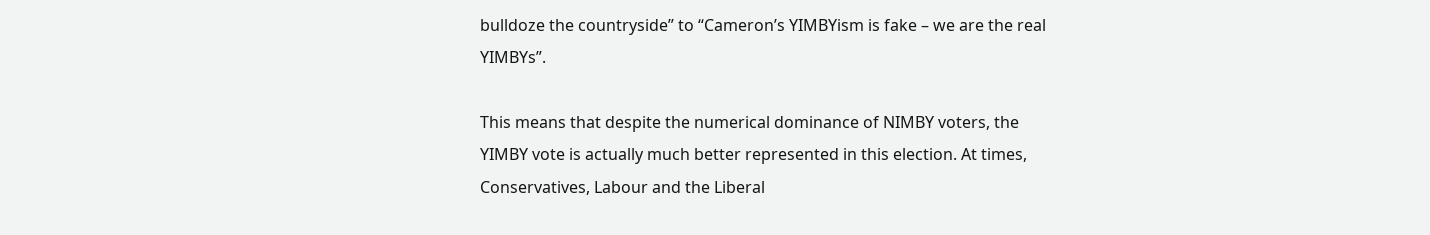bulldoze the countryside” to “Cameron’s YIMBYism is fake – we are the real YIMBYs”.

This means that despite the numerical dominance of NIMBY voters, the YIMBY vote is actually much better represented in this election. At times, Conservatives, Labour and the Liberal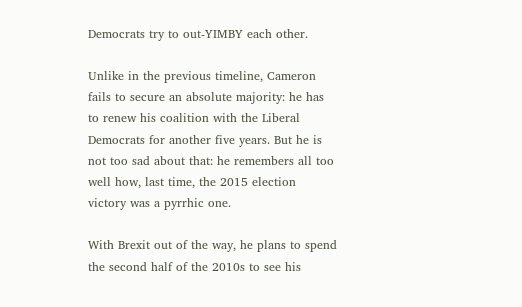Democrats try to out-YIMBY each other.

Unlike in the previous timeline, Cameron fails to secure an absolute majority: he has to renew his coalition with the Liberal Democrats for another five years. But he is not too sad about that: he remembers all too well how, last time, the 2015 election victory was a pyrrhic one.

With Brexit out of the way, he plans to spend the second half of the 2010s to see his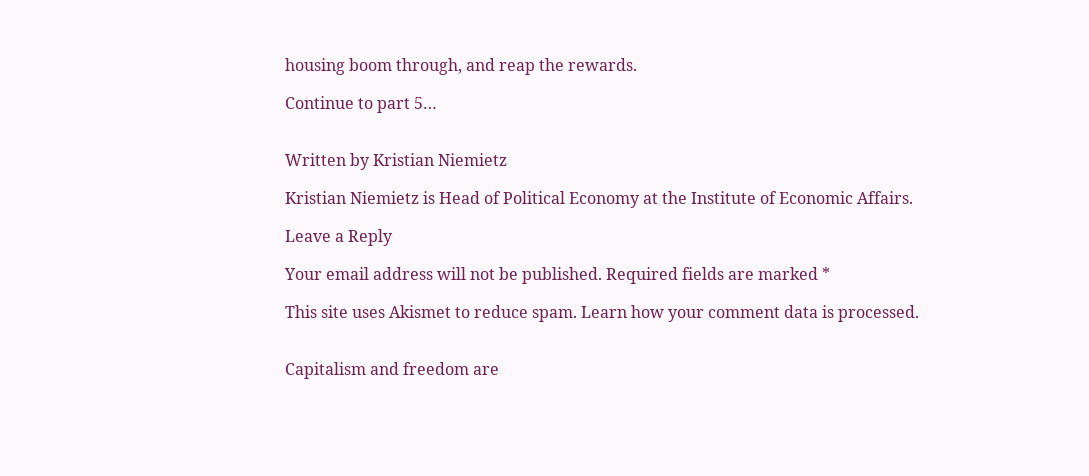housing boom through, and reap the rewards.

Continue to part 5…


Written by Kristian Niemietz

Kristian Niemietz is Head of Political Economy at the Institute of Economic Affairs.

Leave a Reply

Your email address will not be published. Required fields are marked *

This site uses Akismet to reduce spam. Learn how your comment data is processed.


Capitalism and freedom are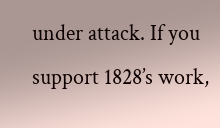under attack. If you support 1828’s work,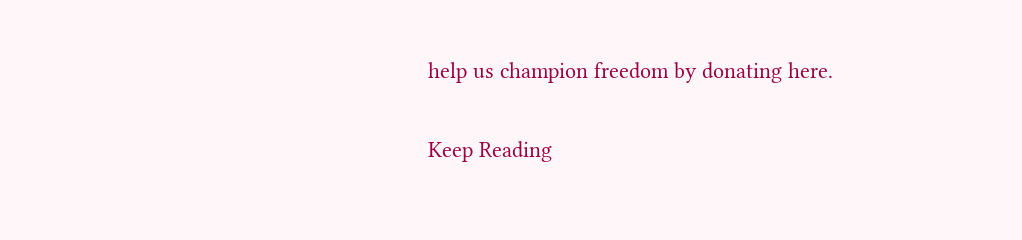help us champion freedom by donating here.

Keep Reading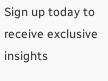Sign up today to receive exclusive insights